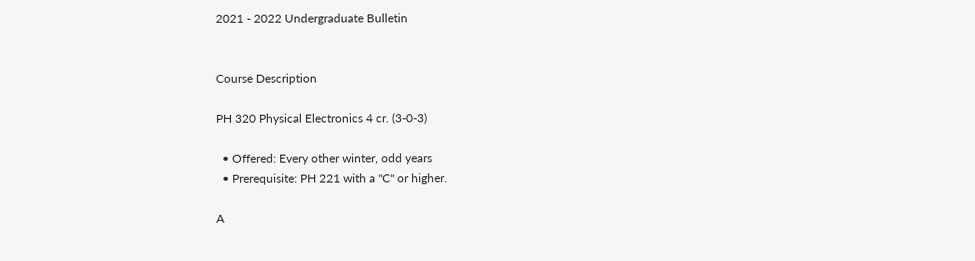2021 - 2022 Undergraduate Bulletin


Course Description

PH 320 Physical Electronics 4 cr. (3-0-3)

  • Offered: Every other winter, odd years
  • Prerequisite: PH 221 with a "C" or higher.

A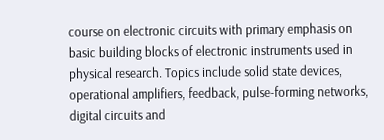course on electronic circuits with primary emphasis on basic building blocks of electronic instruments used in physical research. Topics include solid state devices, operational amplifiers, feedback, pulse-forming networks, digital circuits and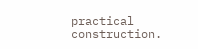practical construction.